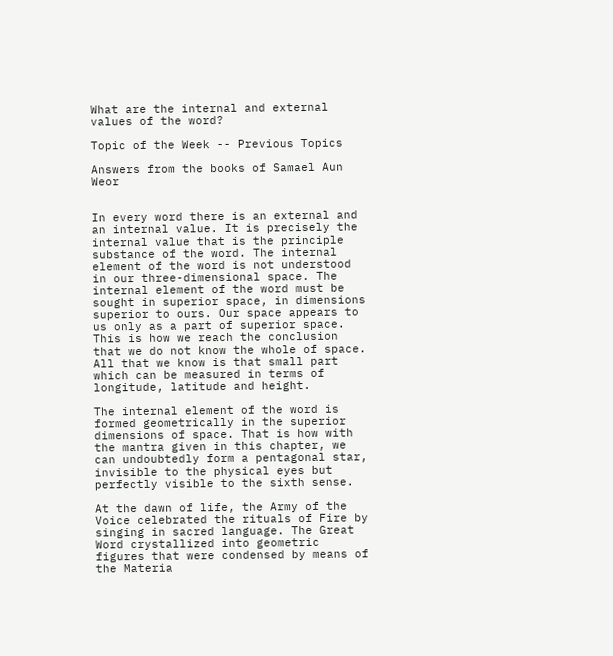What are the internal and external values of the word?

Topic of the Week -- Previous Topics

Answers from the books of Samael Aun Weor


In every word there is an external and an internal value. It is precisely the internal value that is the principle substance of the word. The internal element of the word is not understood in our three-dimensional space. The internal element of the word must be sought in superior space, in dimensions superior to ours. Our space appears to us only as a part of superior space. This is how we reach the conclusion that we do not know the whole of space. All that we know is that small part which can be measured in terms of longitude, latitude and height.

The internal element of the word is formed geometrically in the superior dimensions of space. That is how with the mantra given in this chapter, we can undoubtedly form a pentagonal star, invisible to the physical eyes but perfectly visible to the sixth sense.

At the dawn of life, the Army of the Voice celebrated the rituals of Fire by singing in sacred language. The Great Word crystallized into geometric figures that were condensed by means of the Materia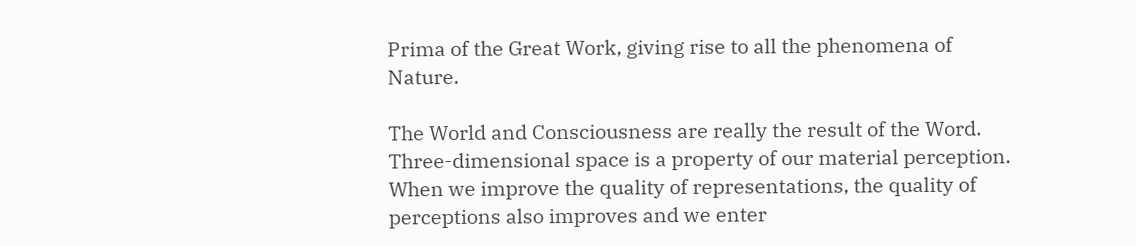Prima of the Great Work, giving rise to all the phenomena of Nature.

The World and Consciousness are really the result of the Word. Three-dimensional space is a property of our material perception. When we improve the quality of representations, the quality of perceptions also improves and we enter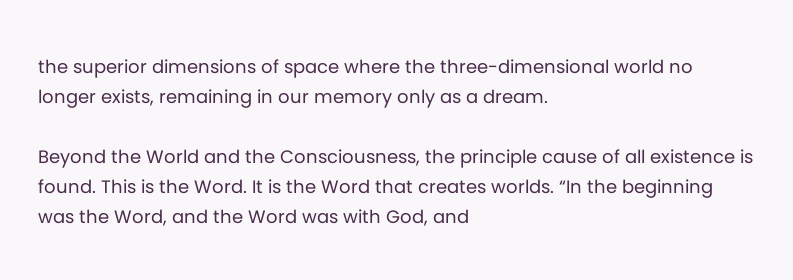the superior dimensions of space where the three-dimensional world no longer exists, remaining in our memory only as a dream.

Beyond the World and the Consciousness, the principle cause of all existence is found. This is the Word. It is the Word that creates worlds. “In the beginning was the Word, and the Word was with God, and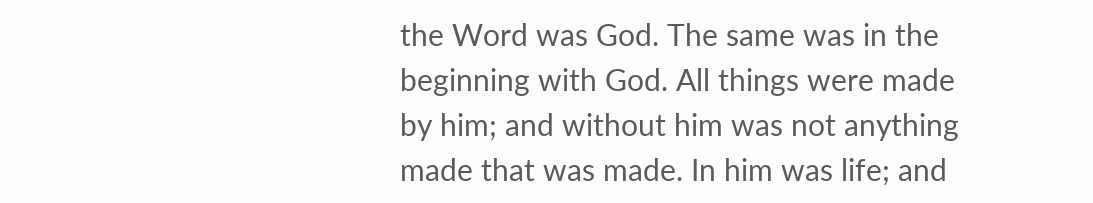the Word was God. The same was in the beginning with God. All things were made by him; and without him was not anything made that was made. In him was life; and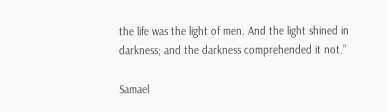the life was the light of men. And the light shined in darkness; and the darkness comprehended it not.”

Samael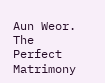Aun Weor. The Perfect Matrimony